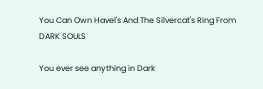You Can Own Havel's And The Silvercat's Ring From DARK SOULS

You ever see anything in Dark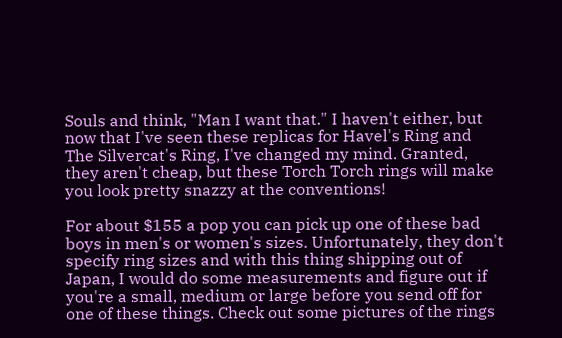Souls and think, "Man I want that." I haven't either, but now that I've seen these replicas for Havel's Ring and The Silvercat's Ring, I've changed my mind. Granted, they aren't cheap, but these Torch Torch rings will make you look pretty snazzy at the conventions!

For about $155 a pop you can pick up one of these bad boys in men's or women's sizes. Unfortunately, they don't specify ring sizes and with this thing shipping out of Japan, I would do some measurements and figure out if you're a small, medium or large before you send off for one of these things. Check out some pictures of the rings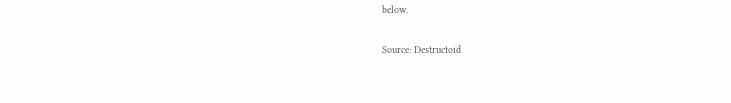below.

Source: Destructoid